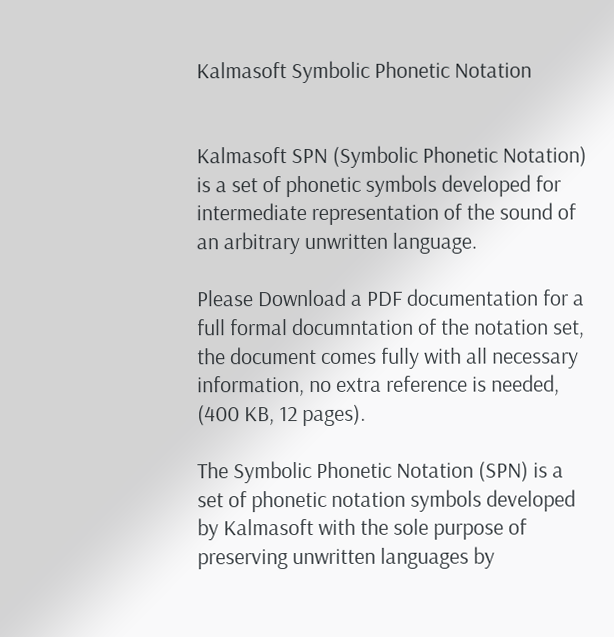Kalmasoft Symbolic Phonetic Notation


Kalmasoft SPN (Symbolic Phonetic Notation) is a set of phonetic symbols developed for intermediate representation of the sound of an arbitrary unwritten language.

Please Download a PDF documentation for a full formal documntation of the notation set, the document comes fully with all necessary information, no extra reference is needed, (400 KB, 12 pages).

The Symbolic Phonetic Notation (SPN) is a set of phonetic notation symbols developed by Kalmasoft with the sole purpose of preserving unwritten languages by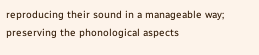reproducing their sound in a manageable way; preserving the phonological aspects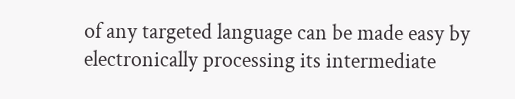of any targeted language can be made easy by electronically processing its intermediate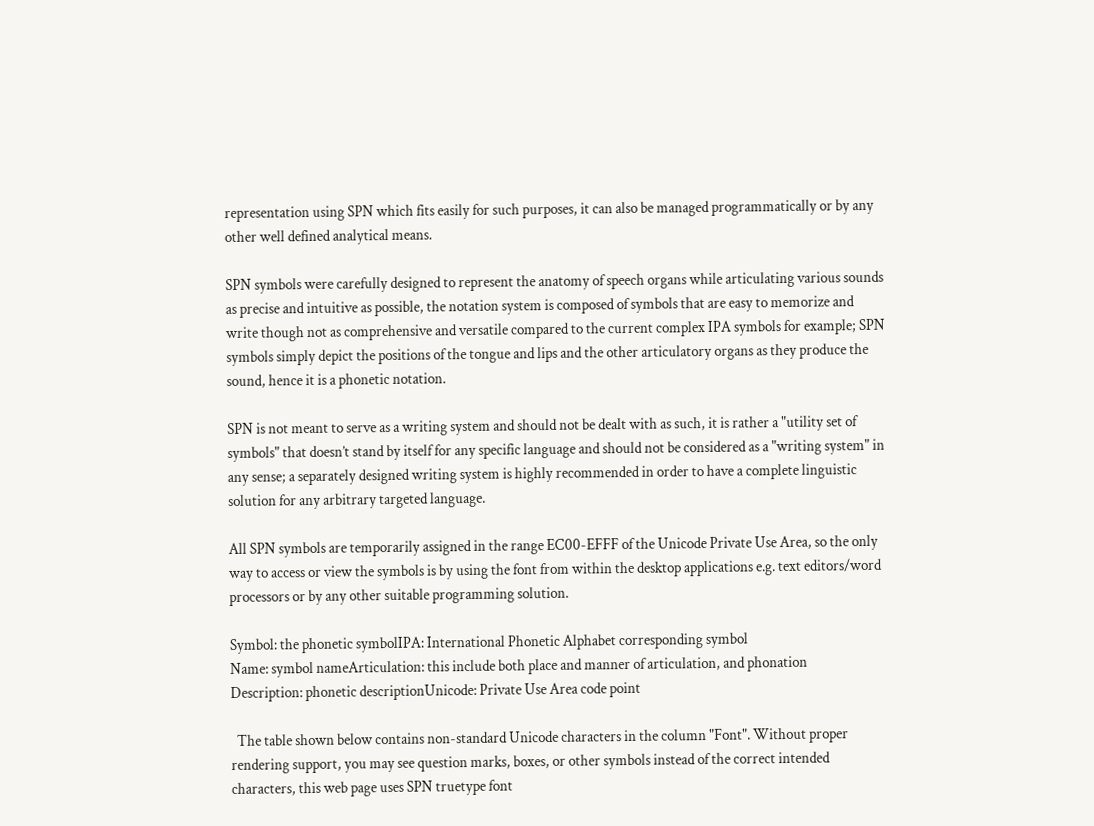representation using SPN which fits easily for such purposes, it can also be managed programmatically or by any other well defined analytical means.

SPN symbols were carefully designed to represent the anatomy of speech organs while articulating various sounds as precise and intuitive as possible, the notation system is composed of symbols that are easy to memorize and write though not as comprehensive and versatile compared to the current complex IPA symbols for example; SPN symbols simply depict the positions of the tongue and lips and the other articulatory organs as they produce the sound, hence it is a phonetic notation.

SPN is not meant to serve as a writing system and should not be dealt with as such, it is rather a "utility set of symbols" that doesn’t stand by itself for any specific language and should not be considered as a "writing system" in any sense; a separately designed writing system is highly recommended in order to have a complete linguistic solution for any arbitrary targeted language.

All SPN symbols are temporarily assigned in the range EC00-EFFF of the Unicode Private Use Area, so the only way to access or view the symbols is by using the font from within the desktop applications e.g. text editors/word processors or by any other suitable programming solution.

Symbol: the phonetic symbolIPA: International Phonetic Alphabet corresponding symbol
Name: symbol nameArticulation: this include both place and manner of articulation, and phonation
Description: phonetic descriptionUnicode: Private Use Area code point

  The table shown below contains non-standard Unicode characters in the column "Font". Without proper rendering support, you may see question marks, boxes, or other symbols instead of the correct intended characters, this web page uses SPN truetype font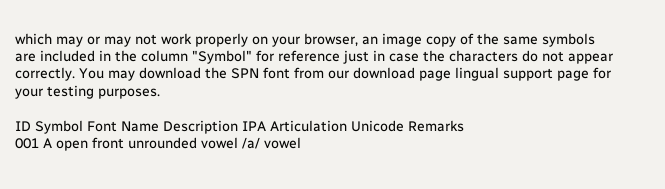which may or may not work properly on your browser, an image copy of the same symbols are included in the column "Symbol" for reference just in case the characters do not appear correctly. You may download the SPN font from our download page lingual support page for your testing purposes.

ID Symbol Font Name Description IPA Articulation Unicode Remarks
001 A open front unrounded vowel /a/ vowel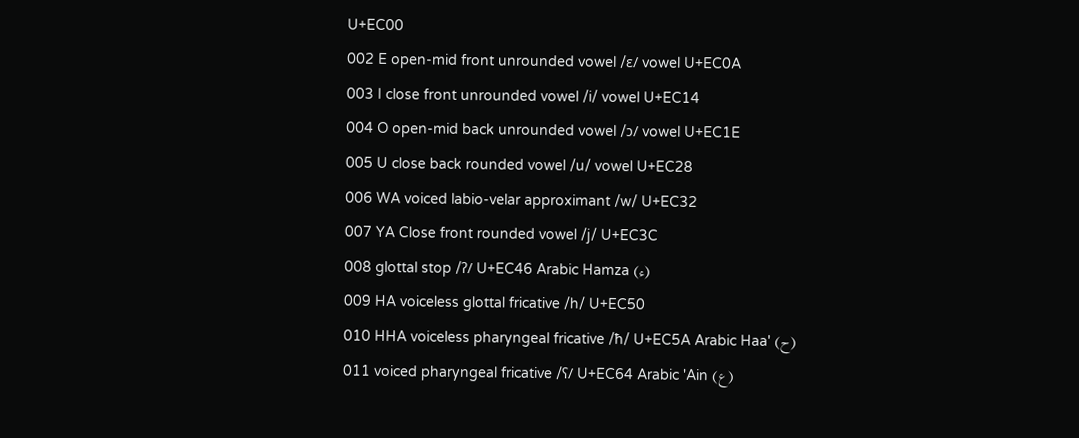U+EC00
002 E open-mid front unrounded vowel /ɛ/ vowel U+EC0A
003 I close front unrounded vowel /i/ vowel U+EC14
004 O open-mid back unrounded vowel /ɔ/ vowel U+EC1E
005 U close back rounded vowel /u/ vowel U+EC28
006 WA voiced labio-velar approximant /w/ U+EC32
007 YA Close front rounded vowel /j/ U+EC3C
008 glottal stop /ʔ/ U+EC46 Arabic Hamza (ء)
009 HA voiceless glottal fricative /h/ U+EC50
010 HHA voiceless pharyngeal fricative /ħ/ U+EC5A Arabic Haa' (ح)
011 voiced pharyngeal fricative /ʕ/ U+EC64 Arabic 'Ain (ع)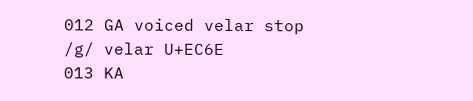012 GA voiced velar stop /g/ velar U+EC6E
013 KA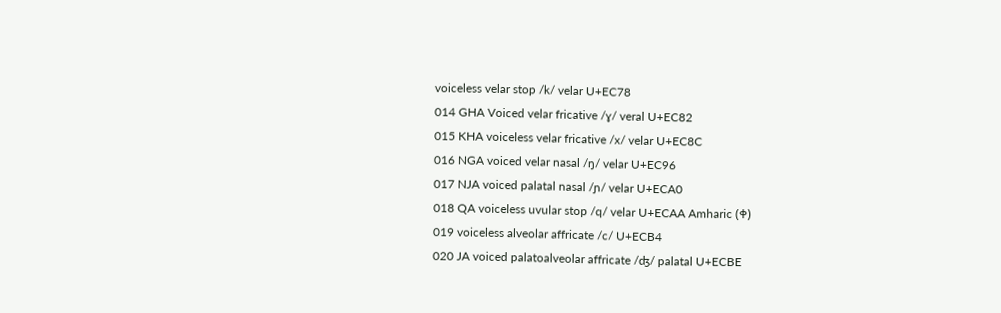voiceless velar stop /k/ velar U+EC78
014 GHA Voiced velar fricative /ɣ/ veral U+EC82
015 KHA voiceless velar fricative /x/ velar U+EC8C
016 NGA voiced velar nasal /ŋ/ velar U+EC96
017 NJA voiced palatal nasal /ɲ/ velar U+ECA0
018 QA voiceless uvular stop /q/ velar U+ECAA Amharic (ቀ)
019 voiceless alveolar affricate /c/ U+ECB4
020 JA voiced palatoalveolar affricate /ʤ/ palatal U+ECBE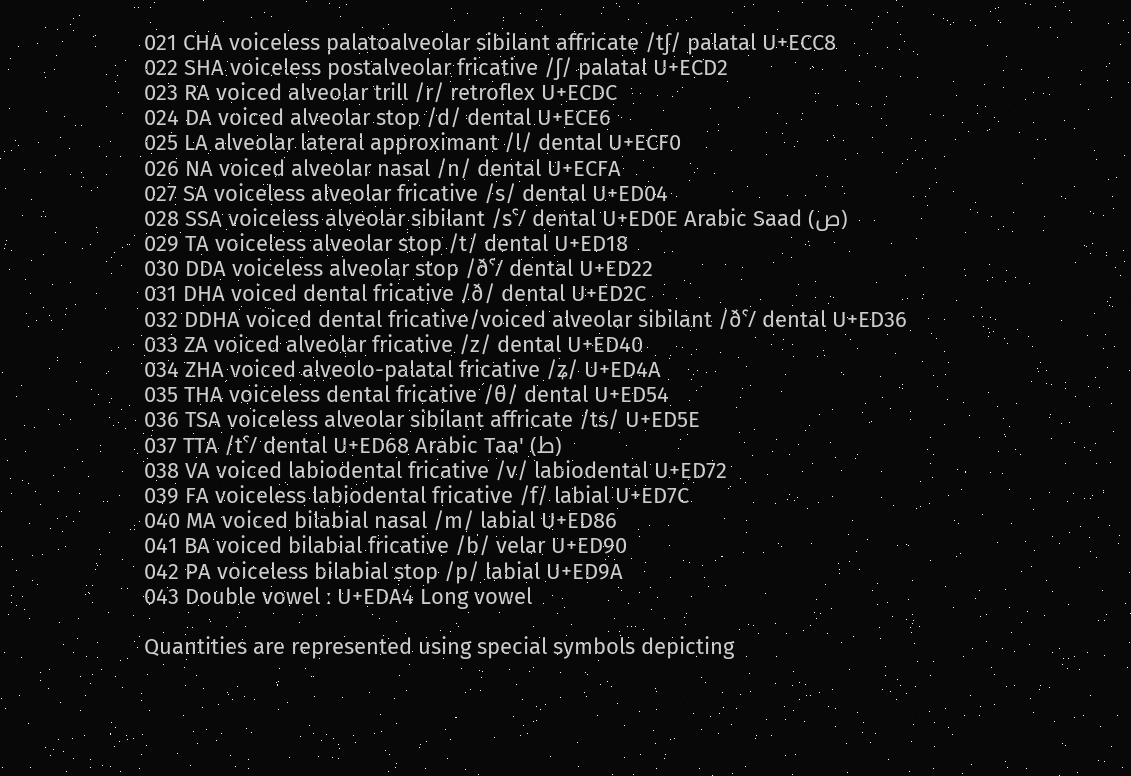021 CHA voiceless palatoalveolar sibilant affricate /tʃ/ palatal U+ECC8
022 SHA voiceless postalveolar fricative /ʃ/ palatal U+ECD2
023 RA voiced alveolar trill /r/ retroflex U+ECDC
024 DA voiced alveolar stop /d/ dental U+ECE6
025 LA alveolar lateral approximant /l/ dental U+ECF0
026 NA voiced alveolar nasal /n/ dental U+ECFA
027 SA voiceless alveolar fricative /s/ dental U+ED04
028 SSA voiceless alveolar sibilant /sˁ/ dental U+ED0E Arabic Saad (ص)
029 TA voiceless alveolar stop /t/ dental U+ED18
030 DDA voiceless alveolar stop /ðˁ/ dental U+ED22
031 DHA voiced dental fricative /ð/ dental U+ED2C
032 DDHA voiced dental fricative/voiced alveolar sibilant /ðˁ/ dental U+ED36
033 ZA voiced alveolar fricative /z/ dental U+ED40
034 ZHA voiced alveolo-palatal fricative /ʑ/ U+ED4A
035 THA voiceless dental fricative /θ/ dental U+ED54
036 TSA voiceless alveolar sibilant affricate /ts/ U+ED5E
037 TTA /tˁ/ dental U+ED68 Arabic Taa' (ط)
038 VA voiced labiodental fricative /v/ labiodental U+ED72
039 FA voiceless labiodental fricative /f/ labial U+ED7C
040 MA voiced bilabial nasal /m/ labial U+ED86
041 BA voiced bilabial fricative /b/ velar U+ED90
042 PA voiceless bilabial stop /p/ labial U+ED9A
043 Double vowel ː U+EDA4 Long vowel

Quantities are represented using special symbols depicting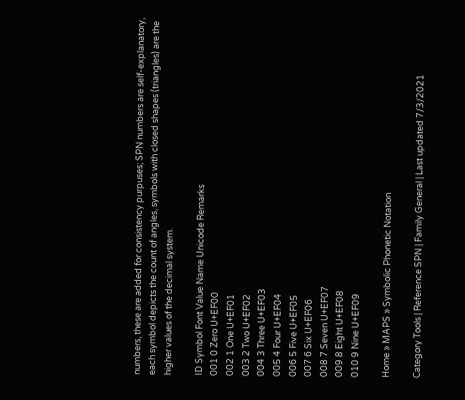numbers, these are added for consistency purpuses; SPN numbers are self-explanatory, each symbol depicts the count of angles, symbols with closed shapes (triangles) are the higher values of the decimal system.

ID Symbol Font Value Name Unicode Remarks
001 0 Zero U+EF00
002 1 One U+EF01
003 2 Two U+EF02
004 3 Three U+EF03
005 4 Four U+EF04
006 5 Five U+EF05
007 6 Six U+EF06
008 7 Seven U+EF07
009 8 Eight U+EF08
010 9 Nine U+EF09

Home » MAPS » Symbolic Phonetic Notation

Category Tools | Reference SPN | Family General | Last updated 7/3/2021